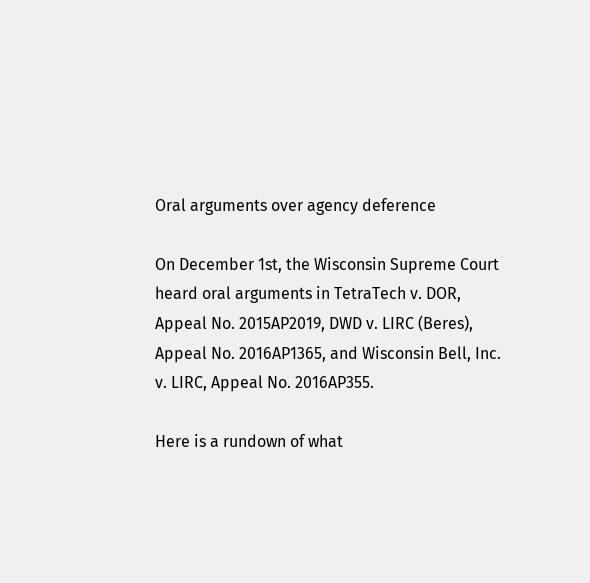Oral arguments over agency deference

On December 1st, the Wisconsin Supreme Court heard oral arguments in TetraTech v. DOR, Appeal No. 2015AP2019, DWD v. LIRC (Beres), Appeal No. 2016AP1365, and Wisconsin Bell, Inc. v. LIRC, Appeal No. 2016AP355.

Here is a rundown of what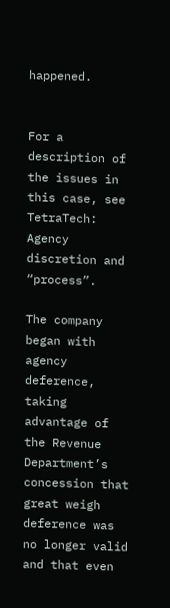happened.


For a description of the issues in this case, see TetraTech: Agency discretion and “process”.

The company began with agency deference, taking advantage of the Revenue Department’s concession that great weigh deference was no longer valid and that even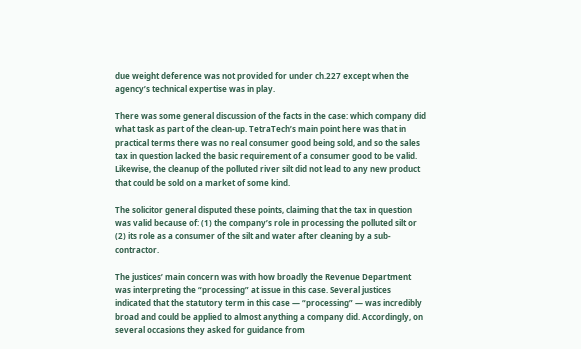due weight deference was not provided for under ch.227 except when the agency’s technical expertise was in play.

There was some general discussion of the facts in the case: which company did what task as part of the clean-up. TetraTech’s main point here was that in practical terms there was no real consumer good being sold, and so the sales tax in question lacked the basic requirement of a consumer good to be valid. Likewise, the cleanup of the polluted river silt did not lead to any new product that could be sold on a market of some kind.

The solicitor general disputed these points, claiming that the tax in question was valid because of: (1) the company’s role in processing the polluted silt or (2) its role as a consumer of the silt and water after cleaning by a sub-contractor.

The justices’ main concern was with how broadly the Revenue Department was interpreting the “processing” at issue in this case. Several justices indicated that the statutory term in this case — “processing” — was incredibly broad and could be applied to almost anything a company did. Accordingly, on several occasions they asked for guidance from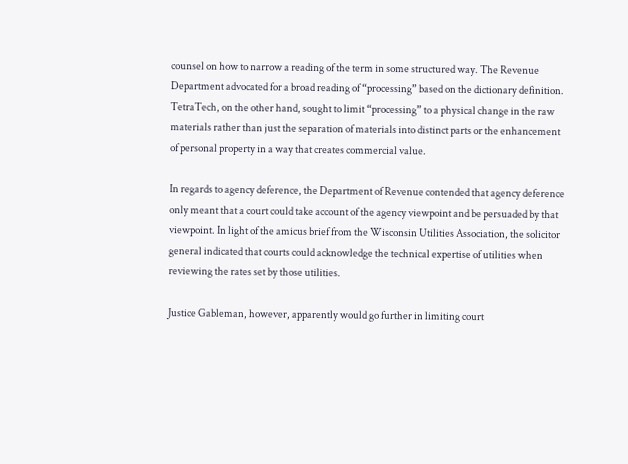counsel on how to narrow a reading of the term in some structured way. The Revenue Department advocated for a broad reading of “processing” based on the dictionary definition. TetraTech, on the other hand, sought to limit “processing” to a physical change in the raw materials rather than just the separation of materials into distinct parts or the enhancement of personal property in a way that creates commercial value.

In regards to agency deference, the Department of Revenue contended that agency deference only meant that a court could take account of the agency viewpoint and be persuaded by that viewpoint. In light of the amicus brief from the Wisconsin Utilities Association, the solicitor general indicated that courts could acknowledge the technical expertise of utilities when reviewing the rates set by those utilities.

Justice Gableman, however, apparently would go further in limiting court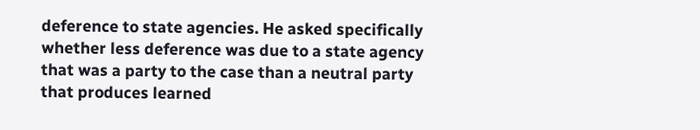deference to state agencies. He asked specifically whether less deference was due to a state agency that was a party to the case than a neutral party that produces learned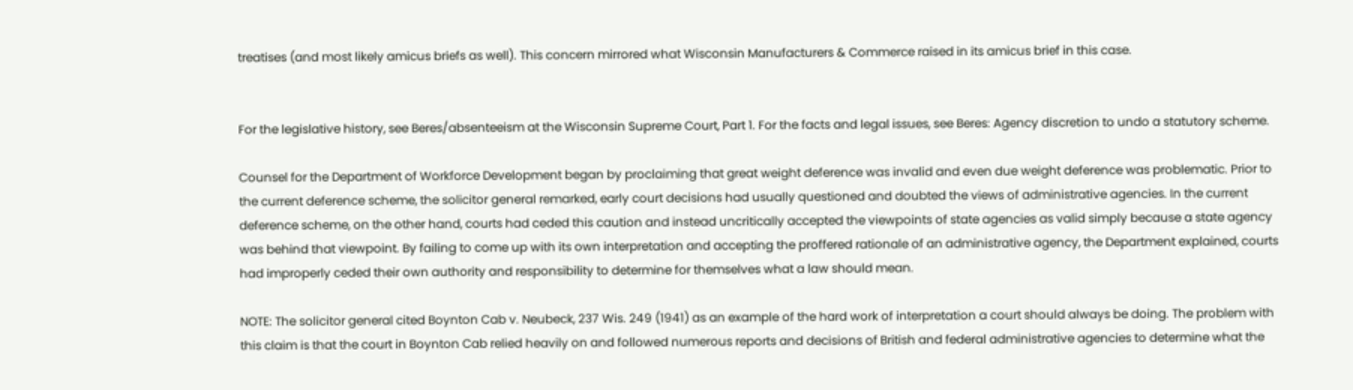treatises (and most likely amicus briefs as well). This concern mirrored what Wisconsin Manufacturers & Commerce raised in its amicus brief in this case.


For the legislative history, see Beres/absenteeism at the Wisconsin Supreme Court, Part 1. For the facts and legal issues, see Beres: Agency discretion to undo a statutory scheme.

Counsel for the Department of Workforce Development began by proclaiming that great weight deference was invalid and even due weight deference was problematic. Prior to the current deference scheme, the solicitor general remarked, early court decisions had usually questioned and doubted the views of administrative agencies. In the current deference scheme, on the other hand, courts had ceded this caution and instead uncritically accepted the viewpoints of state agencies as valid simply because a state agency was behind that viewpoint. By failing to come up with its own interpretation and accepting the proffered rationale of an administrative agency, the Department explained, courts had improperly ceded their own authority and responsibility to determine for themselves what a law should mean.

NOTE: The solicitor general cited Boynton Cab v. Neubeck, 237 Wis. 249 (1941) as an example of the hard work of interpretation a court should always be doing. The problem with this claim is that the court in Boynton Cab relied heavily on and followed numerous reports and decisions of British and federal administrative agencies to determine what the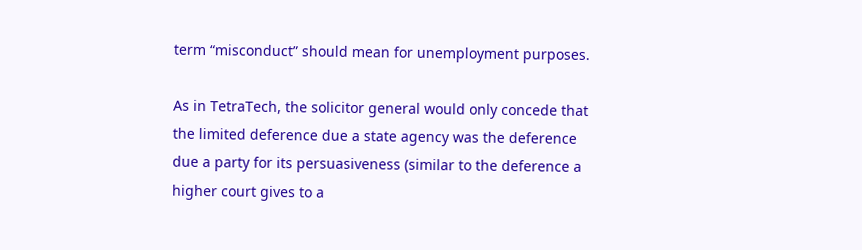term “misconduct” should mean for unemployment purposes.

As in TetraTech, the solicitor general would only concede that the limited deference due a state agency was the deference due a party for its persuasiveness (similar to the deference a higher court gives to a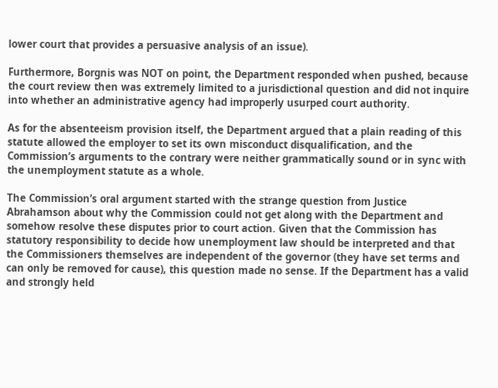lower court that provides a persuasive analysis of an issue).

Furthermore, Borgnis was NOT on point, the Department responded when pushed, because the court review then was extremely limited to a jurisdictional question and did not inquire into whether an administrative agency had improperly usurped court authority.

As for the absenteeism provision itself, the Department argued that a plain reading of this statute allowed the employer to set its own misconduct disqualification, and the Commission’s arguments to the contrary were neither grammatically sound or in sync with the unemployment statute as a whole.

The Commission’s oral argument started with the strange question from Justice Abrahamson about why the Commission could not get along with the Department and somehow resolve these disputes prior to court action. Given that the Commission has statutory responsibility to decide how unemployment law should be interpreted and that the Commissioners themselves are independent of the governor (they have set terms and can only be removed for cause), this question made no sense. If the Department has a valid and strongly held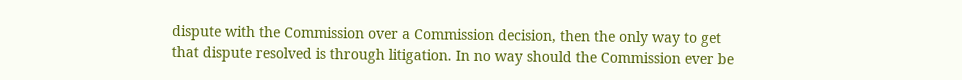dispute with the Commission over a Commission decision, then the only way to get that dispute resolved is through litigation. In no way should the Commission ever be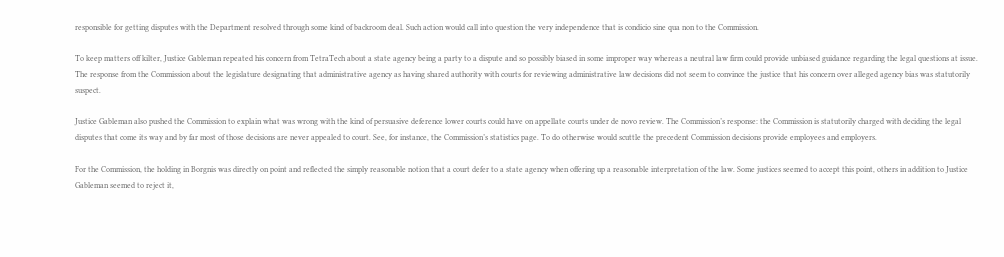responsible for getting disputes with the Department resolved through some kind of backroom deal. Such action would call into question the very independence that is condicio sine qua non to the Commission.

To keep matters off kilter, Justice Gableman repeated his concern from TetraTech about a state agency being a party to a dispute and so possibly biased in some improper way whereas a neutral law firm could provide unbiased guidance regarding the legal questions at issue. The response from the Commission about the legislature designating that administrative agency as having shared authority with courts for reviewing administrative law decisions did not seem to convince the justice that his concern over alleged agency bias was statutorily suspect.

Justice Gableman also pushed the Commission to explain what was wrong with the kind of persuasive deference lower courts could have on appellate courts under de novo review. The Commission’s response: the Commission is statutorily charged with deciding the legal disputes that come its way and by far most of those decisions are never appealed to court. See, for instance, the Commission’s statistics page. To do otherwise would scuttle the precedent Commission decisions provide employees and employers.

For the Commission, the holding in Borgnis was directly on point and reflected the simply reasonable notion that a court defer to a state agency when offering up a reasonable interpretation of the law. Some justices seemed to accept this point, others in addition to Justice Gableman seemed to reject it,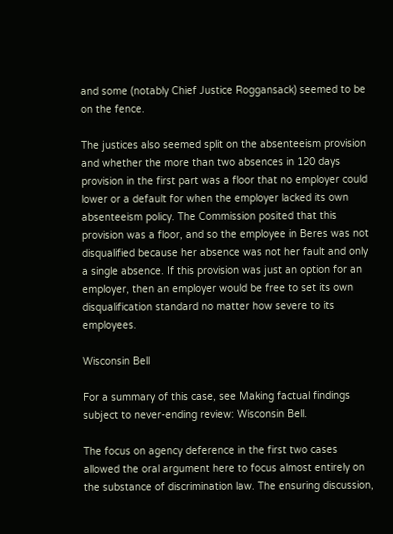and some (notably Chief Justice Roggansack) seemed to be on the fence.

The justices also seemed split on the absenteeism provision and whether the more than two absences in 120 days provision in the first part was a floor that no employer could lower or a default for when the employer lacked its own absenteeism policy. The Commission posited that this provision was a floor, and so the employee in Beres was not disqualified because her absence was not her fault and only a single absence. If this provision was just an option for an employer, then an employer would be free to set its own disqualification standard no matter how severe to its employees.

Wisconsin Bell

For a summary of this case, see Making factual findings subject to never-ending review: Wisconsin Bell.

The focus on agency deference in the first two cases allowed the oral argument here to focus almost entirely on the substance of discrimination law. The ensuring discussion,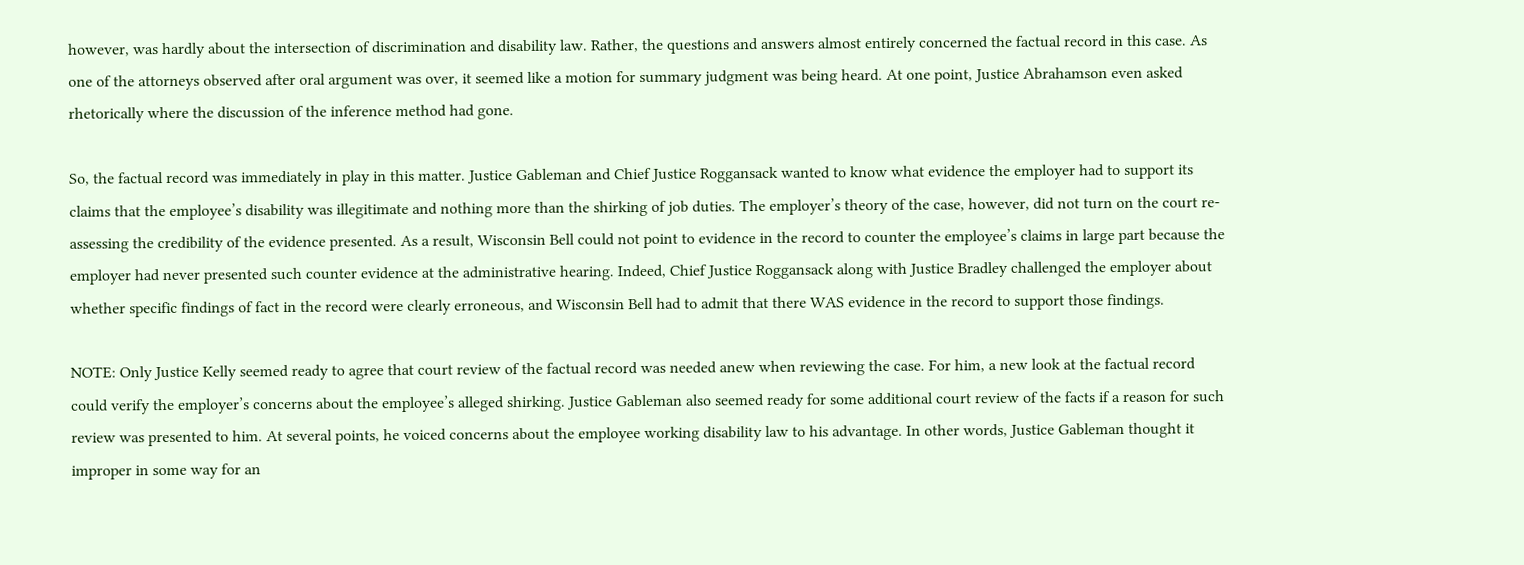however, was hardly about the intersection of discrimination and disability law. Rather, the questions and answers almost entirely concerned the factual record in this case. As one of the attorneys observed after oral argument was over, it seemed like a motion for summary judgment was being heard. At one point, Justice Abrahamson even asked rhetorically where the discussion of the inference method had gone.

So, the factual record was immediately in play in this matter. Justice Gableman and Chief Justice Roggansack wanted to know what evidence the employer had to support its claims that the employee’s disability was illegitimate and nothing more than the shirking of job duties. The employer’s theory of the case, however, did not turn on the court re-assessing the credibility of the evidence presented. As a result, Wisconsin Bell could not point to evidence in the record to counter the employee’s claims in large part because the employer had never presented such counter evidence at the administrative hearing. Indeed, Chief Justice Roggansack along with Justice Bradley challenged the employer about whether specific findings of fact in the record were clearly erroneous, and Wisconsin Bell had to admit that there WAS evidence in the record to support those findings.

NOTE: Only Justice Kelly seemed ready to agree that court review of the factual record was needed anew when reviewing the case. For him, a new look at the factual record could verify the employer’s concerns about the employee’s alleged shirking. Justice Gableman also seemed ready for some additional court review of the facts if a reason for such review was presented to him. At several points, he voiced concerns about the employee working disability law to his advantage. In other words, Justice Gableman thought it improper in some way for an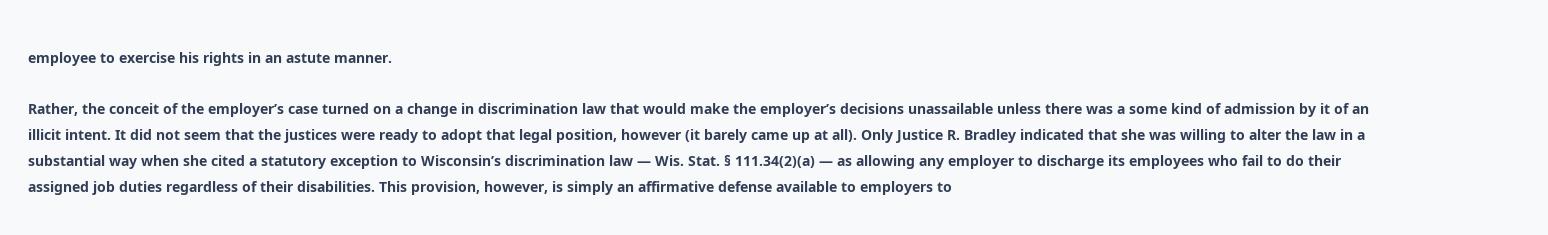employee to exercise his rights in an astute manner.

Rather, the conceit of the employer’s case turned on a change in discrimination law that would make the employer’s decisions unassailable unless there was a some kind of admission by it of an illicit intent. It did not seem that the justices were ready to adopt that legal position, however (it barely came up at all). Only Justice R. Bradley indicated that she was willing to alter the law in a substantial way when she cited a statutory exception to Wisconsin’s discrimination law — Wis. Stat. § 111.34(2)(a) — as allowing any employer to discharge its employees who fail to do their assigned job duties regardless of their disabilities. This provision, however, is simply an affirmative defense available to employers to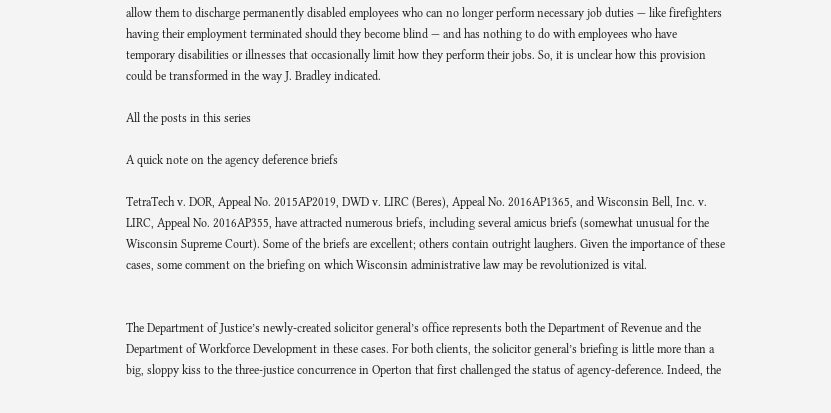allow them to discharge permanently disabled employees who can no longer perform necessary job duties — like firefighters having their employment terminated should they become blind — and has nothing to do with employees who have temporary disabilities or illnesses that occasionally limit how they perform their jobs. So, it is unclear how this provision could be transformed in the way J. Bradley indicated.

All the posts in this series

A quick note on the agency deference briefs

TetraTech v. DOR, Appeal No. 2015AP2019, DWD v. LIRC (Beres), Appeal No. 2016AP1365, and Wisconsin Bell, Inc. v. LIRC, Appeal No. 2016AP355, have attracted numerous briefs, including several amicus briefs (somewhat unusual for the Wisconsin Supreme Court). Some of the briefs are excellent; others contain outright laughers. Given the importance of these cases, some comment on the briefing on which Wisconsin administrative law may be revolutionized is vital.


The Department of Justice’s newly-created solicitor general’s office represents both the Department of Revenue and the Department of Workforce Development in these cases. For both clients, the solicitor general’s briefing is little more than a big, sloppy kiss to the three-justice concurrence in Operton that first challenged the status of agency-deference. Indeed, the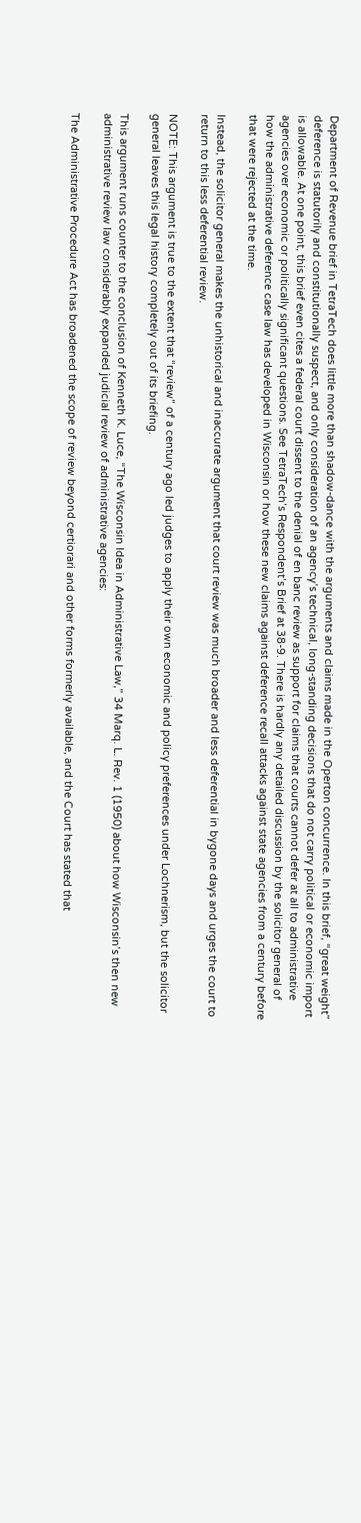Department of Revenue brief in TetraTech does little more than shadow-dance with the arguments and claims made in the Operton concurrence. In this brief, “great weight” deference is statutorily and constitutionally suspect, and only consideration of an agency’s technical, long-standing decisions that do not carry political or economic import is allowable. At one point, this brief even cites a federal court dissent to the denial of en banc review as support for claims that courts cannot defer at all to administrative agencies over economic or politically significant questions. See TetraTech’s Respondent’s Brief at 38-9. There is hardly any detailed discussion by the solicitor general of how the administrative deference case law has developed in Wisconsin or how these new claims against deference recall attacks against state agencies from a century before that were rejected at the time.

Instead, the solicitor general makes the unhistorical and inaccurate argument that court review was much broader and less deferential in bygone days and urges the court to return to this less deferential review.

NOTE: This argument is true to the extent that “review” of a century ago led judges to apply their own economic and policy preferences under Lochnerism, but the solicitor general leaves this legal history completely out of its briefing.

This argument runs counter to the conclusion of Kenneth K. Luce, “The Wisconsin Idea in Administrative Law,” 34 Marq. L. Rev. 1 (1950) about how Wisconsin’s then new administrative review law considerably expanded judicial review of administrative agencies:

The Administrative Procedure Act has broadened the scope of review beyond certiorari and other forms formerly available, and the Court has stated that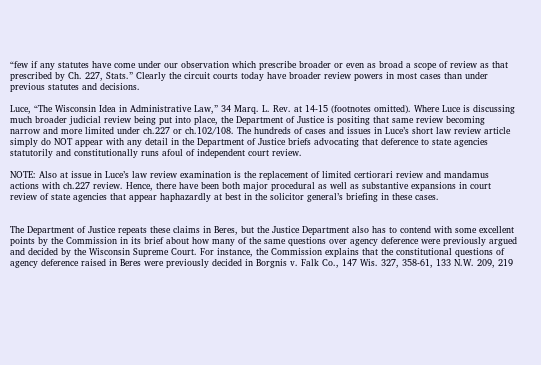“few if any statutes have come under our observation which prescribe broader or even as broad a scope of review as that prescribed by Ch. 227, Stats.” Clearly the circuit courts today have broader review powers in most cases than under previous statutes and decisions.

Luce, “The Wisconsin Idea in Administrative Law,” 34 Marq. L. Rev. at 14-15 (footnotes omitted). Where Luce is discussing much broader judicial review being put into place, the Department of Justice is positing that same review becoming narrow and more limited under ch.227 or ch.102/108. The hundreds of cases and issues in Luce’s short law review article simply do NOT appear with any detail in the Department of Justice briefs advocating that deference to state agencies statutorily and constitutionally runs afoul of independent court review.

NOTE: Also at issue in Luce’s law review examination is the replacement of limited certiorari review and mandamus actions with ch.227 review. Hence, there have been both major procedural as well as substantive expansions in court review of state agencies that appear haphazardly at best in the solicitor general’s briefing in these cases.


The Department of Justice repeats these claims in Beres, but the Justice Department also has to contend with some excellent points by the Commission in its brief about how many of the same questions over agency deference were previously argued and decided by the Wisconsin Supreme Court. For instance, the Commission explains that the constitutional questions of agency deference raised in Beres were previously decided in Borgnis v. Falk Co., 147 Wis. 327, 358-61, 133 N.W. 209, 219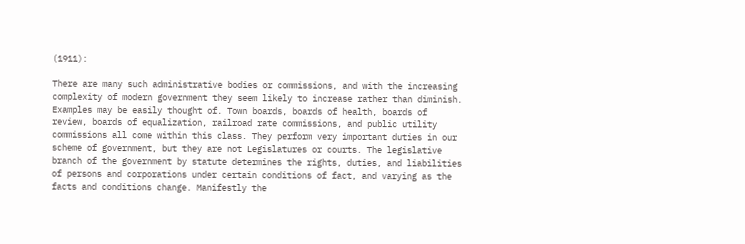(1911):

There are many such administrative bodies or commissions, and with the increasing complexity of modern government they seem likely to increase rather than diminish. Examples may be easily thought of. Town boards, boards of health, boards of review, boards of equalization, railroad rate commissions, and public utility commissions all come within this class. They perform very important duties in our scheme of government, but they are not Legislatures or courts. The legislative branch of the government by statute determines the rights, duties, and liabilities of persons and corporations under certain conditions of fact, and varying as the facts and conditions change. Manifestly the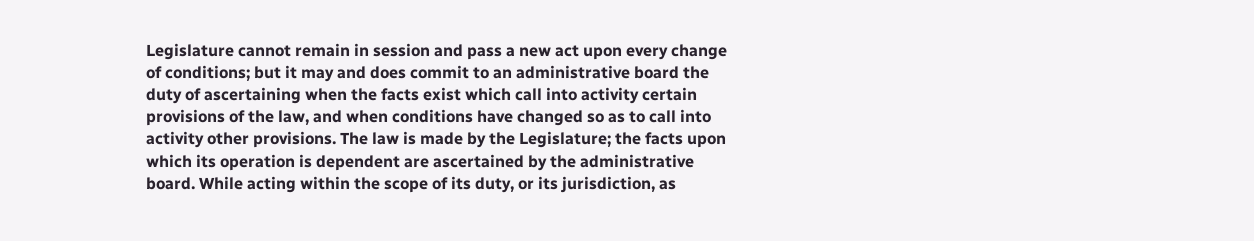Legislature cannot remain in session and pass a new act upon every change of conditions; but it may and does commit to an administrative board the duty of ascertaining when the facts exist which call into activity certain provisions of the law, and when conditions have changed so as to call into activity other provisions. The law is made by the Legislature; the facts upon which its operation is dependent are ascertained by the administrative board. While acting within the scope of its duty, or its jurisdiction, as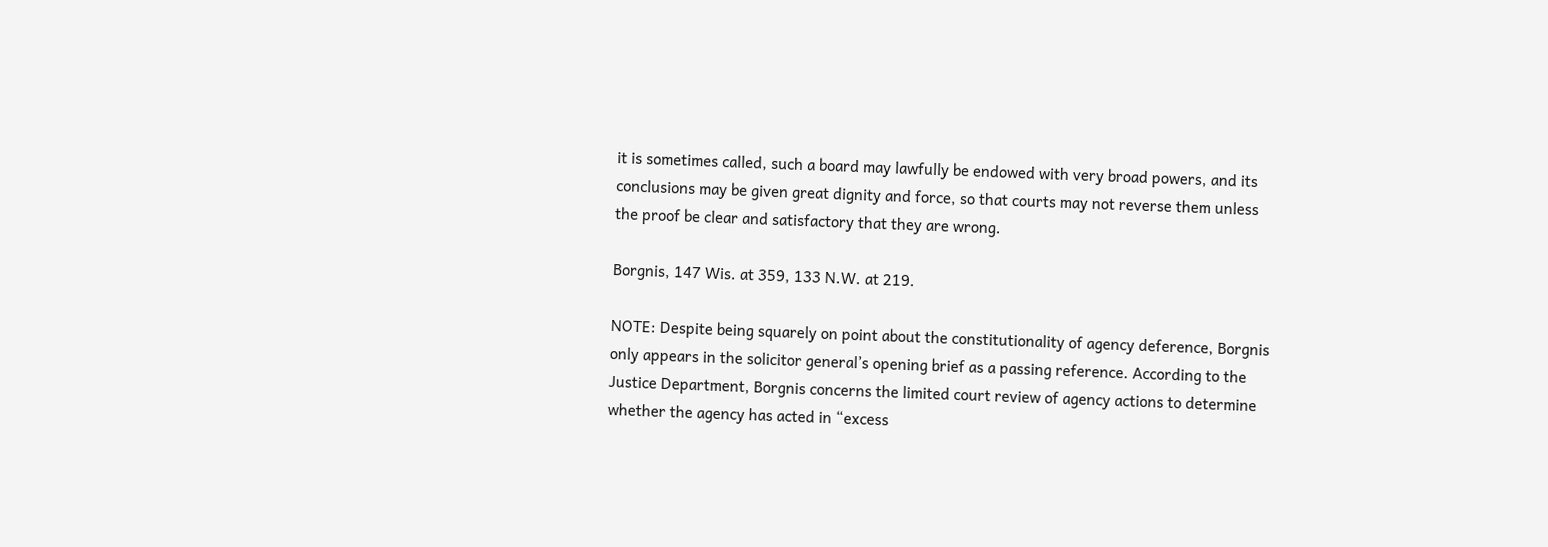it is sometimes called, such a board may lawfully be endowed with very broad powers, and its conclusions may be given great dignity and force, so that courts may not reverse them unless the proof be clear and satisfactory that they are wrong.

Borgnis, 147 Wis. at 359, 133 N.W. at 219.

NOTE: Despite being squarely on point about the constitutionality of agency deference, Borgnis only appears in the solicitor general’s opening brief as a passing reference. According to the Justice Department, Borgnis concerns the limited court review of agency actions to determine whether the agency has acted in “excess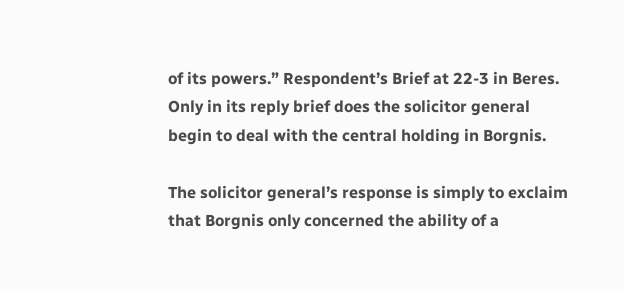of its powers.” Respondent’s Brief at 22-3 in Beres. Only in its reply brief does the solicitor general begin to deal with the central holding in Borgnis.

The solicitor general’s response is simply to exclaim that Borgnis only concerned the ability of a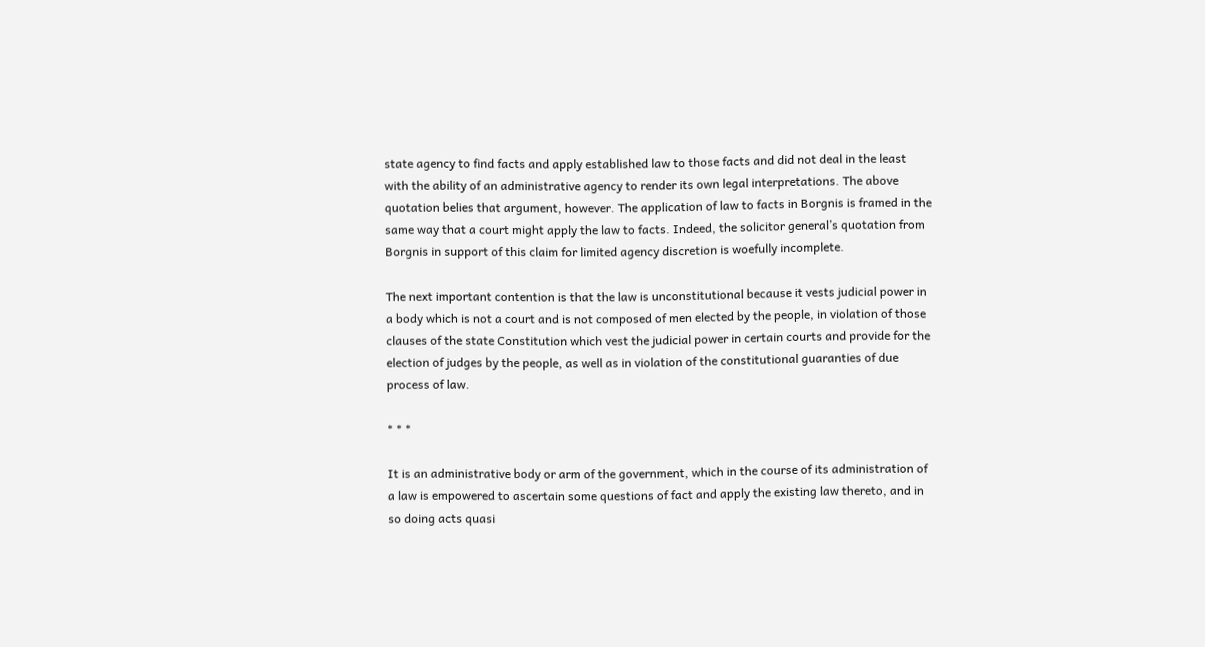state agency to find facts and apply established law to those facts and did not deal in the least with the ability of an administrative agency to render its own legal interpretations. The above quotation belies that argument, however. The application of law to facts in Borgnis is framed in the same way that a court might apply the law to facts. Indeed, the solicitor general’s quotation from Borgnis in support of this claim for limited agency discretion is woefully incomplete.

The next important contention is that the law is unconstitutional because it vests judicial power in a body which is not a court and is not composed of men elected by the people, in violation of those clauses of the state Constitution which vest the judicial power in certain courts and provide for the election of judges by the people, as well as in violation of the constitutional guaranties of due process of law.

* * *

It is an administrative body or arm of the government, which in the course of its administration of a law is empowered to ascertain some questions of fact and apply the existing law thereto, and in so doing acts quasi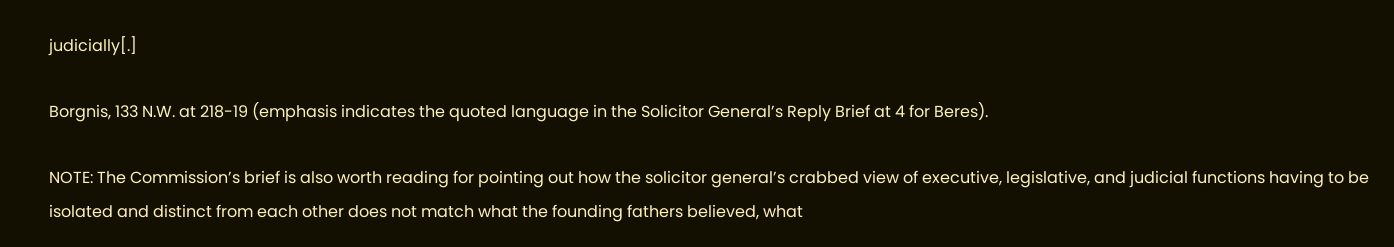judicially[.]

Borgnis, 133 N.W. at 218-19 (emphasis indicates the quoted language in the Solicitor General’s Reply Brief at 4 for Beres).

NOTE: The Commission’s brief is also worth reading for pointing out how the solicitor general’s crabbed view of executive, legislative, and judicial functions having to be isolated and distinct from each other does not match what the founding fathers believed, what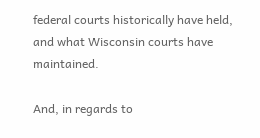federal courts historically have held, and what Wisconsin courts have maintained.

And, in regards to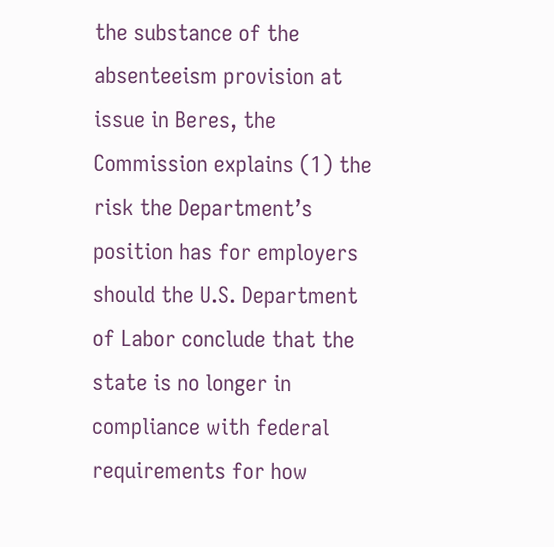the substance of the absenteeism provision at issue in Beres, the Commission explains (1) the risk the Department’s position has for employers should the U.S. Department of Labor conclude that the state is no longer in compliance with federal requirements for how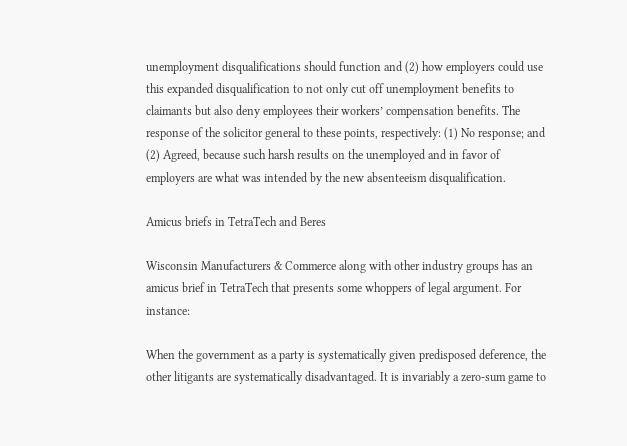unemployment disqualifications should function and (2) how employers could use this expanded disqualification to not only cut off unemployment benefits to claimants but also deny employees their workers’ compensation benefits. The response of the solicitor general to these points, respectively: (1) No response; and (2) Agreed, because such harsh results on the unemployed and in favor of employers are what was intended by the new absenteeism disqualification.

Amicus briefs in TetraTech and Beres

Wisconsin Manufacturers & Commerce along with other industry groups has an amicus brief in TetraTech that presents some whoppers of legal argument. For instance:

When the government as a party is systematically given predisposed deference, the other litigants are systematically disadvantaged. It is invariably a zero-sum game to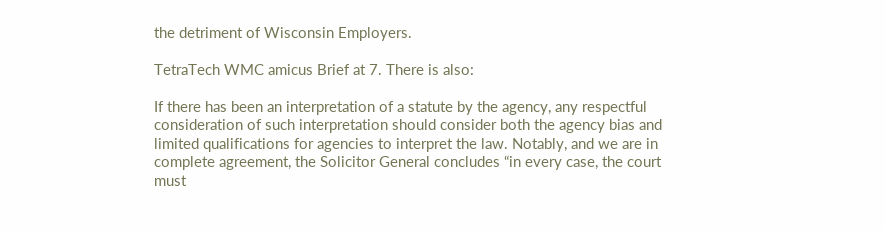the detriment of Wisconsin Employers.

TetraTech WMC amicus Brief at 7. There is also:

If there has been an interpretation of a statute by the agency, any respectful consideration of such interpretation should consider both the agency bias and limited qualifications for agencies to interpret the law. Notably, and we are in complete agreement, the Solicitor General concludes “in every case, the court must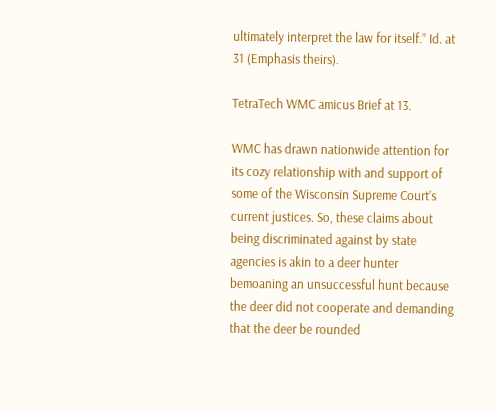ultimately interpret the law for itself.” Id. at 31 (Emphasis theirs).

TetraTech WMC amicus Brief at 13.

WMC has drawn nationwide attention for its cozy relationship with and support of some of the Wisconsin Supreme Court’s current justices. So, these claims about being discriminated against by state agencies is akin to a deer hunter bemoaning an unsuccessful hunt because the deer did not cooperate and demanding that the deer be rounded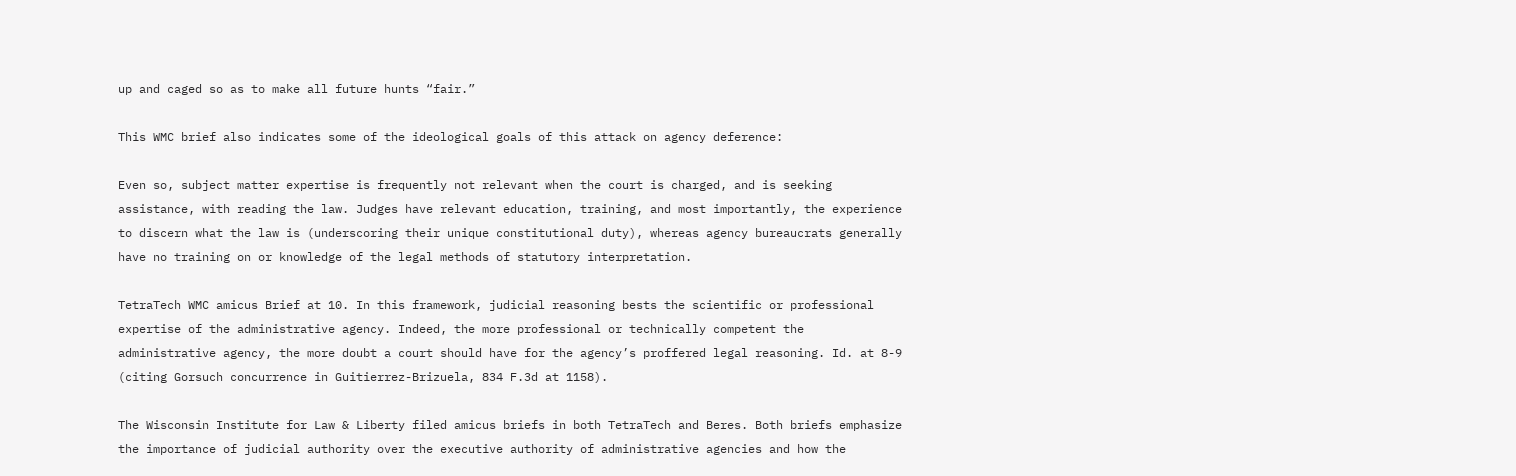up and caged so as to make all future hunts “fair.”

This WMC brief also indicates some of the ideological goals of this attack on agency deference:

Even so, subject matter expertise is frequently not relevant when the court is charged, and is seeking assistance, with reading the law. Judges have relevant education, training, and most importantly, the experience to discern what the law is (underscoring their unique constitutional duty), whereas agency bureaucrats generally have no training on or knowledge of the legal methods of statutory interpretation.

TetraTech WMC amicus Brief at 10. In this framework, judicial reasoning bests the scientific or professional expertise of the administrative agency. Indeed, the more professional or technically competent the administrative agency, the more doubt a court should have for the agency’s proffered legal reasoning. Id. at 8-9 (citing Gorsuch concurrence in Guitierrez-Brizuela, 834 F.3d at 1158).

The Wisconsin Institute for Law & Liberty filed amicus briefs in both TetraTech and Beres. Both briefs emphasize the importance of judicial authority over the executive authority of administrative agencies and how the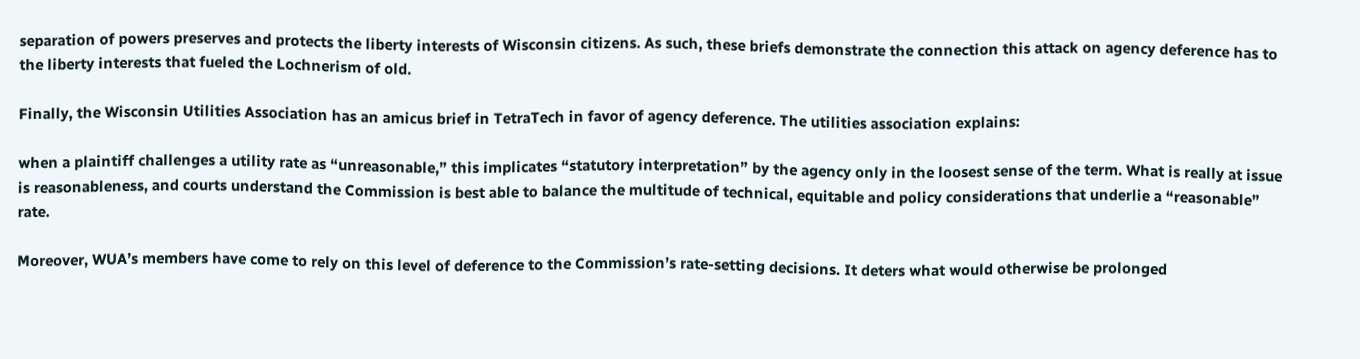separation of powers preserves and protects the liberty interests of Wisconsin citizens. As such, these briefs demonstrate the connection this attack on agency deference has to the liberty interests that fueled the Lochnerism of old.

Finally, the Wisconsin Utilities Association has an amicus brief in TetraTech in favor of agency deference. The utilities association explains:

when a plaintiff challenges a utility rate as “unreasonable,” this implicates “statutory interpretation” by the agency only in the loosest sense of the term. What is really at issue is reasonableness, and courts understand the Commission is best able to balance the multitude of technical, equitable and policy considerations that underlie a “reasonable” rate.

Moreover, WUA’s members have come to rely on this level of deference to the Commission’s rate-setting decisions. It deters what would otherwise be prolonged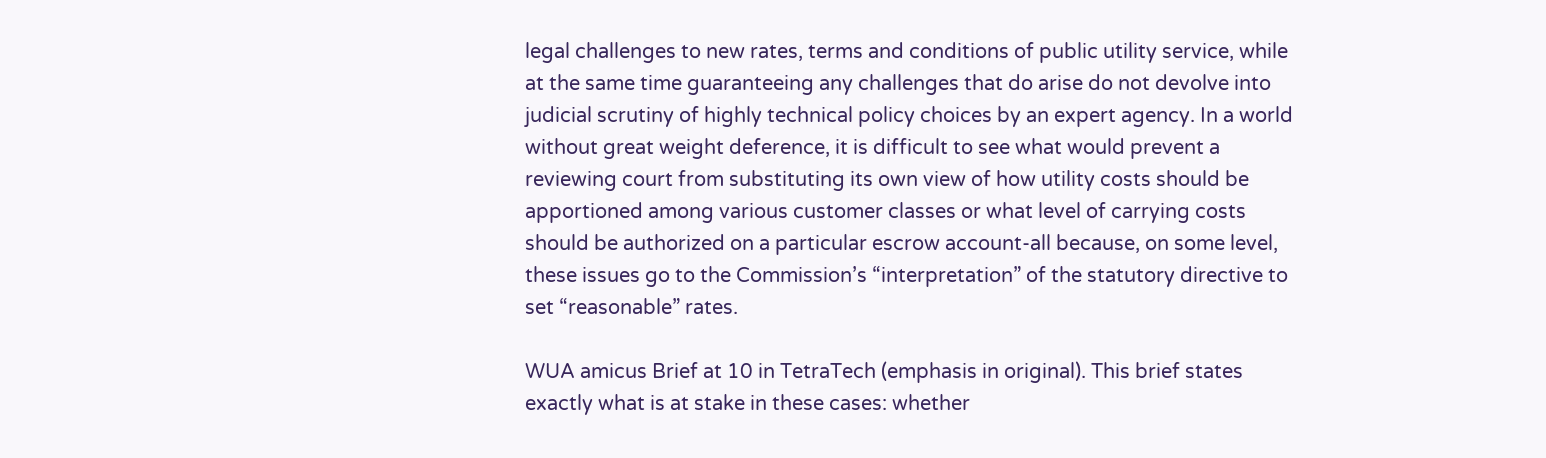legal challenges to new rates, terms and conditions of public utility service, while at the same time guaranteeing any challenges that do arise do not devolve into judicial scrutiny of highly technical policy choices by an expert agency. In a world without great weight deference, it is difficult to see what would prevent a reviewing court from substituting its own view of how utility costs should be apportioned among various customer classes or what level of carrying costs should be authorized on a particular escrow account-all because, on some level, these issues go to the Commission’s “interpretation” of the statutory directive to set “reasonable” rates.

WUA amicus Brief at 10 in TetraTech (emphasis in original). This brief states exactly what is at stake in these cases: whether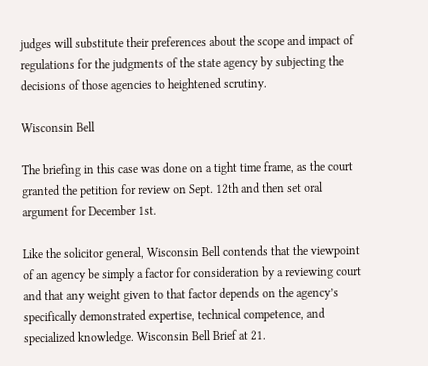judges will substitute their preferences about the scope and impact of regulations for the judgments of the state agency by subjecting the decisions of those agencies to heightened scrutiny.

Wisconsin Bell

The briefing in this case was done on a tight time frame, as the court granted the petition for review on Sept. 12th and then set oral argument for December 1st.

Like the solicitor general, Wisconsin Bell contends that the viewpoint of an agency be simply a factor for consideration by a reviewing court and that any weight given to that factor depends on the agency’s specifically demonstrated expertise, technical competence, and specialized knowledge. Wisconsin Bell Brief at 21.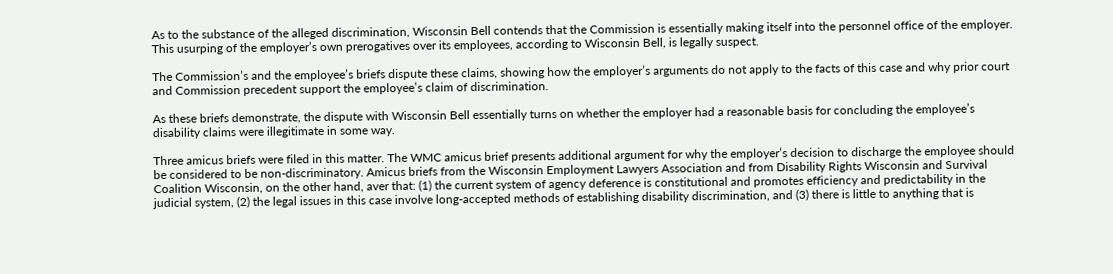As to the substance of the alleged discrimination, Wisconsin Bell contends that the Commission is essentially making itself into the personnel office of the employer. This usurping of the employer’s own prerogatives over its employees, according to Wisconsin Bell, is legally suspect.

The Commission’s and the employee’s briefs dispute these claims, showing how the employer’s arguments do not apply to the facts of this case and why prior court and Commission precedent support the employee’s claim of discrimination.

As these briefs demonstrate, the dispute with Wisconsin Bell essentially turns on whether the employer had a reasonable basis for concluding the employee’s disability claims were illegitimate in some way.

Three amicus briefs were filed in this matter. The WMC amicus brief presents additional argument for why the employer’s decision to discharge the employee should be considered to be non-discriminatory. Amicus briefs from the Wisconsin Employment Lawyers Association and from Disability Rights Wisconsin and Survival Coalition Wisconsin, on the other hand, aver that: (1) the current system of agency deference is constitutional and promotes efficiency and predictability in the judicial system, (2) the legal issues in this case involve long-accepted methods of establishing disability discrimination, and (3) there is little to anything that is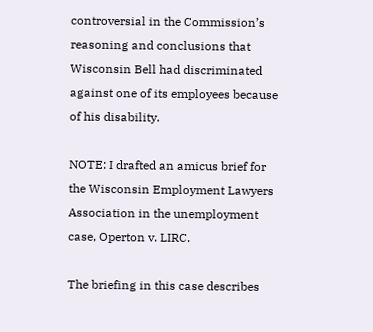controversial in the Commission’s reasoning and conclusions that Wisconsin Bell had discriminated against one of its employees because of his disability.

NOTE: I drafted an amicus brief for the Wisconsin Employment Lawyers Association in the unemployment case, Operton v. LIRC.

The briefing in this case describes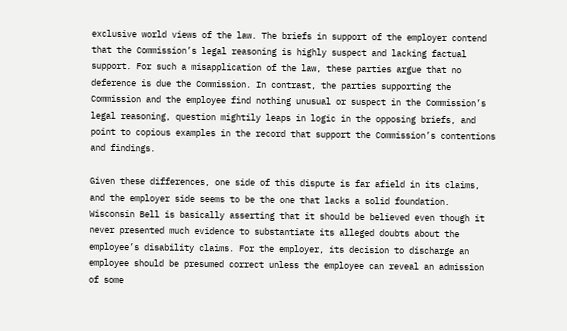exclusive world views of the law. The briefs in support of the employer contend that the Commission’s legal reasoning is highly suspect and lacking factual support. For such a misapplication of the law, these parties argue that no deference is due the Commission. In contrast, the parties supporting the Commission and the employee find nothing unusual or suspect in the Commission’s legal reasoning, question mightily leaps in logic in the opposing briefs, and point to copious examples in the record that support the Commission’s contentions and findings.

Given these differences, one side of this dispute is far afield in its claims, and the employer side seems to be the one that lacks a solid foundation. Wisconsin Bell is basically asserting that it should be believed even though it never presented much evidence to substantiate its alleged doubts about the employee’s disability claims. For the employer, its decision to discharge an employee should be presumed correct unless the employee can reveal an admission of some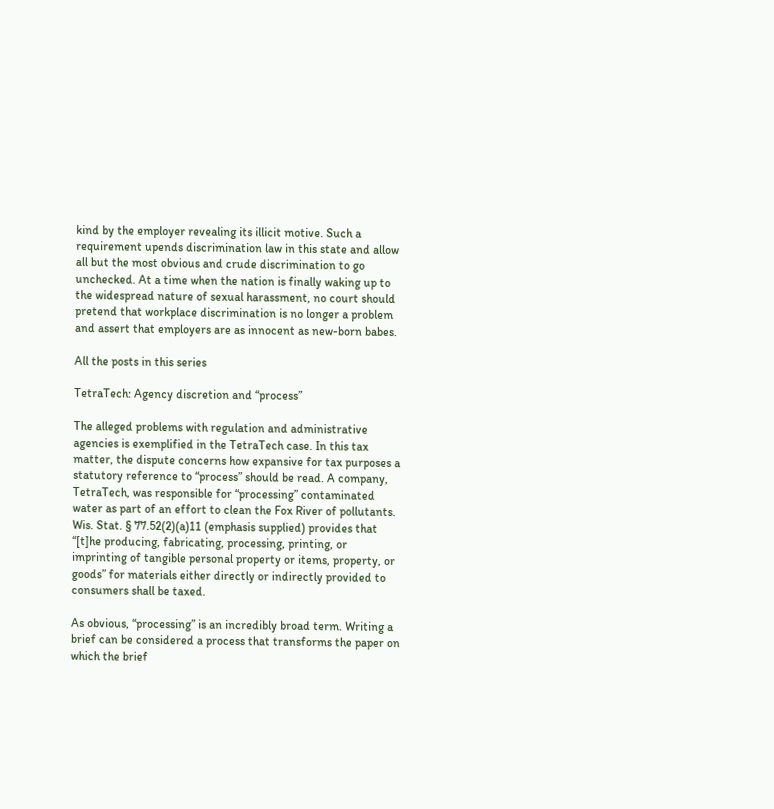kind by the employer revealing its illicit motive. Such a requirement upends discrimination law in this state and allow all but the most obvious and crude discrimination to go unchecked. At a time when the nation is finally waking up to the widespread nature of sexual harassment, no court should pretend that workplace discrimination is no longer a problem and assert that employers are as innocent as new-born babes.

All the posts in this series

TetraTech: Agency discretion and “process”

The alleged problems with regulation and administrative agencies is exemplified in the TetraTech case. In this tax matter, the dispute concerns how expansive for tax purposes a statutory reference to “process” should be read. A company, TetraTech, was responsible for “processing” contaminated water as part of an effort to clean the Fox River of pollutants. Wis. Stat. § 77.52(2)(a)11 (emphasis supplied) provides that “[t]he producing, fabricating, processing, printing, or imprinting of tangible personal property or items, property, or goods” for materials either directly or indirectly provided to consumers shall be taxed.

As obvious, “processing” is an incredibly broad term. Writing a brief can be considered a process that transforms the paper on which the brief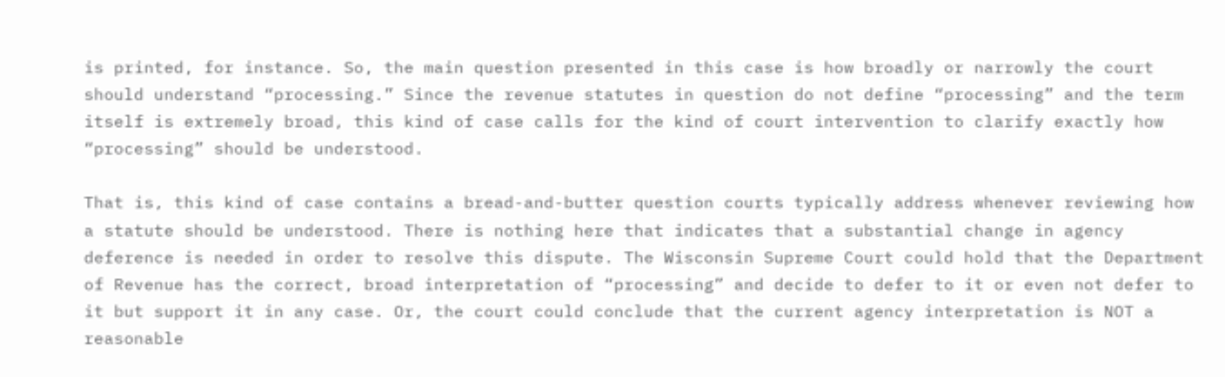is printed, for instance. So, the main question presented in this case is how broadly or narrowly the court should understand “processing.” Since the revenue statutes in question do not define “processing” and the term itself is extremely broad, this kind of case calls for the kind of court intervention to clarify exactly how “processing” should be understood.

That is, this kind of case contains a bread-and-butter question courts typically address whenever reviewing how a statute should be understood. There is nothing here that indicates that a substantial change in agency deference is needed in order to resolve this dispute. The Wisconsin Supreme Court could hold that the Department of Revenue has the correct, broad interpretation of “processing” and decide to defer to it or even not defer to it but support it in any case. Or, the court could conclude that the current agency interpretation is NOT a reasonable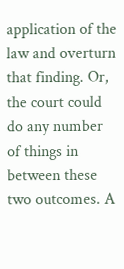application of the law and overturn that finding. Or, the court could do any number of things in between these two outcomes. A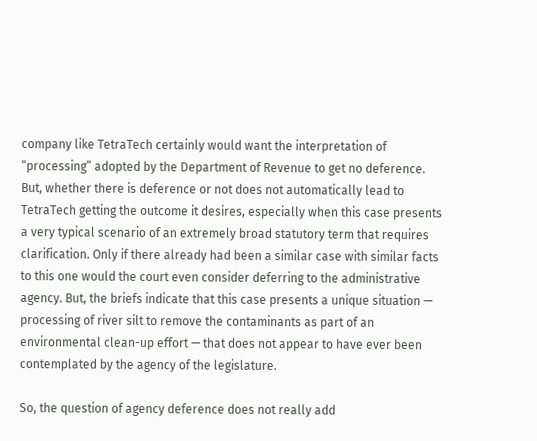company like TetraTech certainly would want the interpretation of “processing” adopted by the Department of Revenue to get no deference. But, whether there is deference or not does not automatically lead to TetraTech getting the outcome it desires, especially when this case presents a very typical scenario of an extremely broad statutory term that requires clarification. Only if there already had been a similar case with similar facts to this one would the court even consider deferring to the administrative agency. But, the briefs indicate that this case presents a unique situation — processing of river silt to remove the contaminants as part of an environmental clean-up effort — that does not appear to have ever been contemplated by the agency of the legislature.

So, the question of agency deference does not really add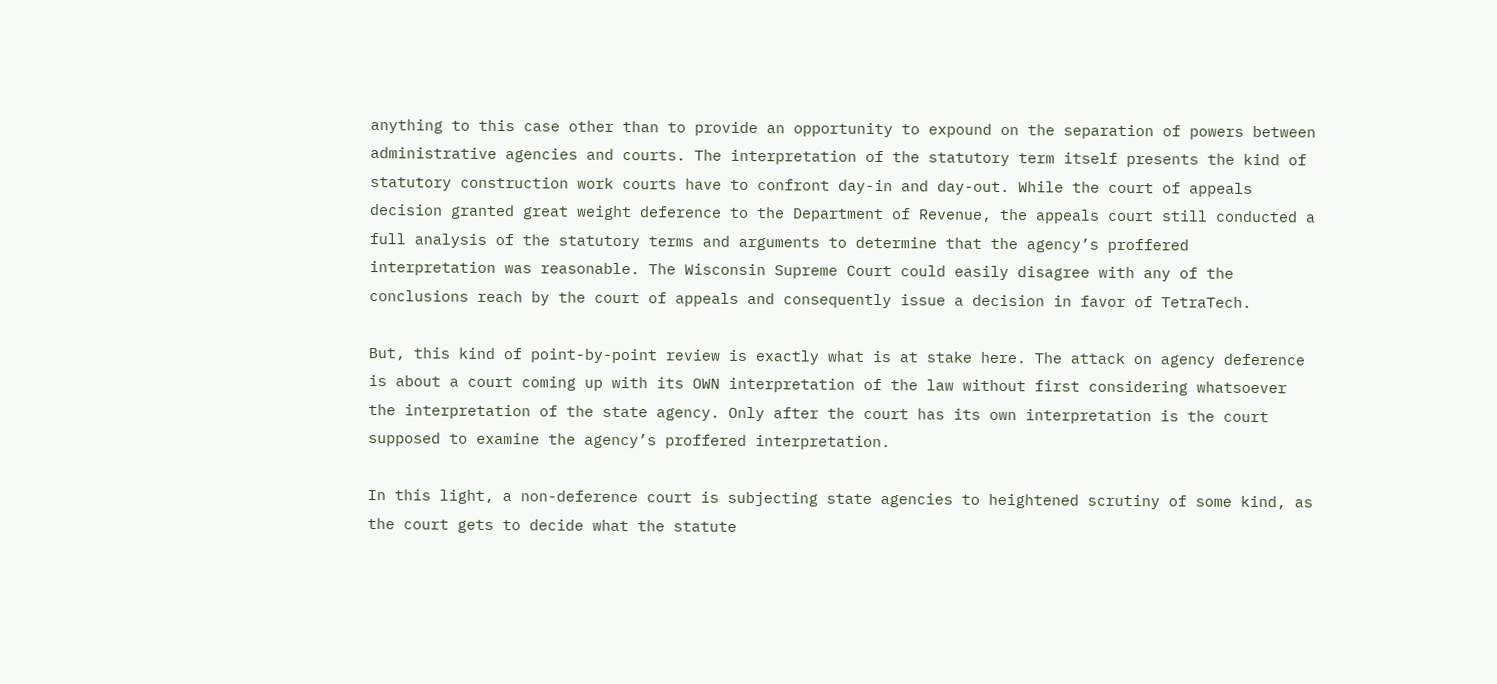anything to this case other than to provide an opportunity to expound on the separation of powers between administrative agencies and courts. The interpretation of the statutory term itself presents the kind of statutory construction work courts have to confront day-in and day-out. While the court of appeals decision granted great weight deference to the Department of Revenue, the appeals court still conducted a full analysis of the statutory terms and arguments to determine that the agency’s proffered interpretation was reasonable. The Wisconsin Supreme Court could easily disagree with any of the conclusions reach by the court of appeals and consequently issue a decision in favor of TetraTech.

But, this kind of point-by-point review is exactly what is at stake here. The attack on agency deference is about a court coming up with its OWN interpretation of the law without first considering whatsoever the interpretation of the state agency. Only after the court has its own interpretation is the court supposed to examine the agency’s proffered interpretation.

In this light, a non-deference court is subjecting state agencies to heightened scrutiny of some kind, as the court gets to decide what the statute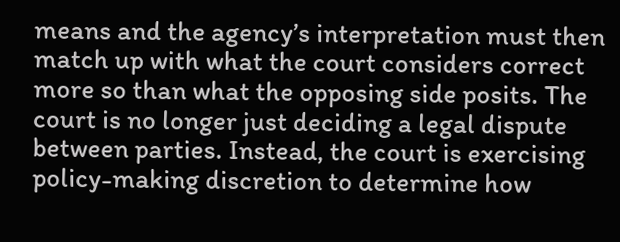means and the agency’s interpretation must then match up with what the court considers correct more so than what the opposing side posits. The court is no longer just deciding a legal dispute between parties. Instead, the court is exercising policy-making discretion to determine how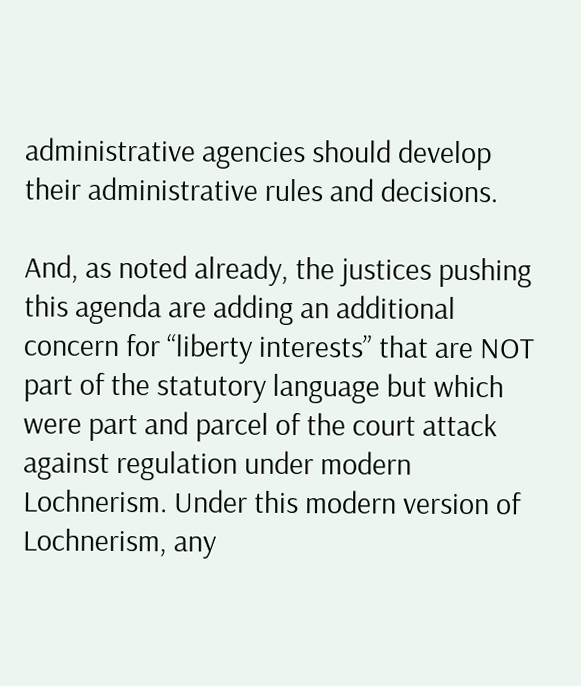administrative agencies should develop their administrative rules and decisions.

And, as noted already, the justices pushing this agenda are adding an additional concern for “liberty interests” that are NOT part of the statutory language but which were part and parcel of the court attack against regulation under modern Lochnerism. Under this modern version of Lochnerism, any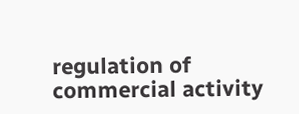regulation of commercial activity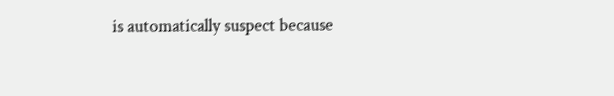is automatically suspect because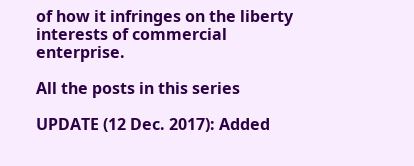of how it infringes on the liberty interests of commercial enterprise.

All the posts in this series

UPDATE (12 Dec. 2017): Added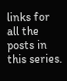links for all the posts in this series.